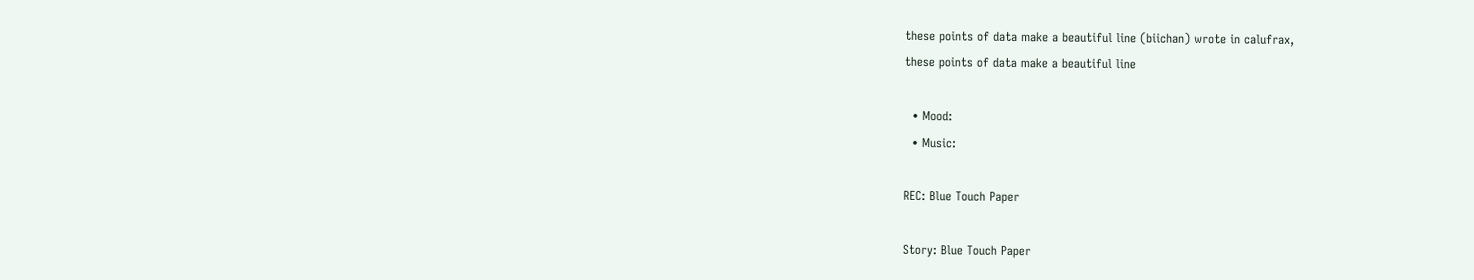these points of data make a beautiful line (biichan) wrote in calufrax,
these points of data make a beautiful line

  • Mood:
  • Music:

REC: Blue Touch Paper

Story: Blue Touch Paper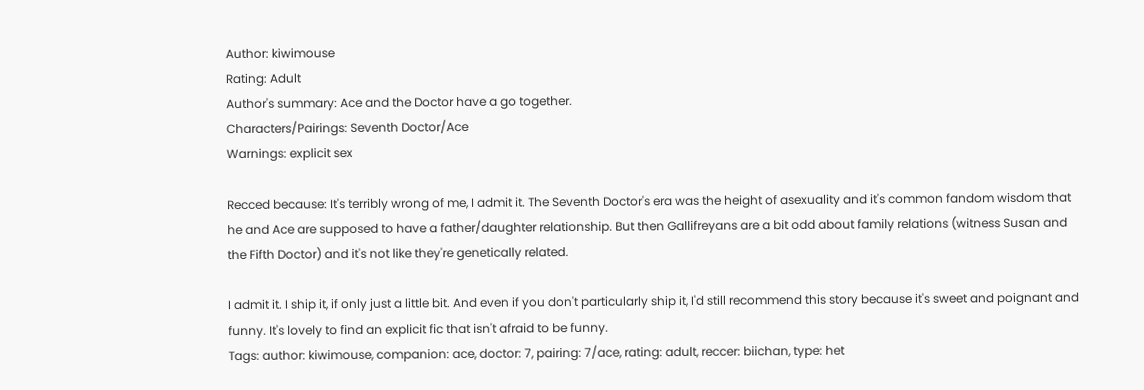Author: kiwimouse
Rating: Adult
Author's summary: Ace and the Doctor have a go together.
Characters/Pairings: Seventh Doctor/Ace
Warnings: explicit sex

Recced because: It's terribly wrong of me, I admit it. The Seventh Doctor's era was the height of asexuality and it's common fandom wisdom that he and Ace are supposed to have a father/daughter relationship. But then Gallifreyans are a bit odd about family relations (witness Susan and the Fifth Doctor) and it's not like they're genetically related.

I admit it. I ship it, if only just a little bit. And even if you don't particularly ship it, I'd still recommend this story because it's sweet and poignant and funny. It's lovely to find an explicit fic that isn't afraid to be funny.
Tags: author: kiwimouse, companion: ace, doctor: 7, pairing: 7/ace, rating: adult, reccer: biichan, type: het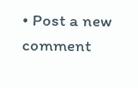• Post a new comment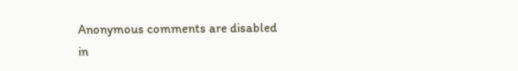Anonymous comments are disabled in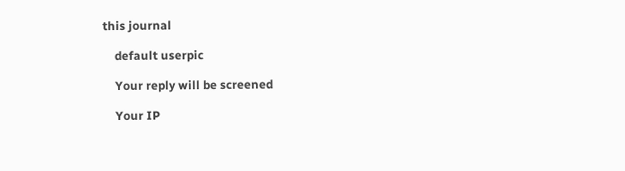this journal

    default userpic

    Your reply will be screened

    Your IP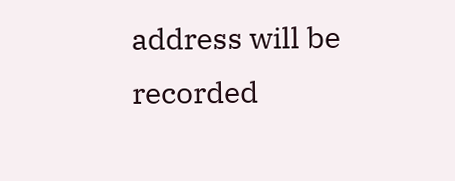address will be recorded